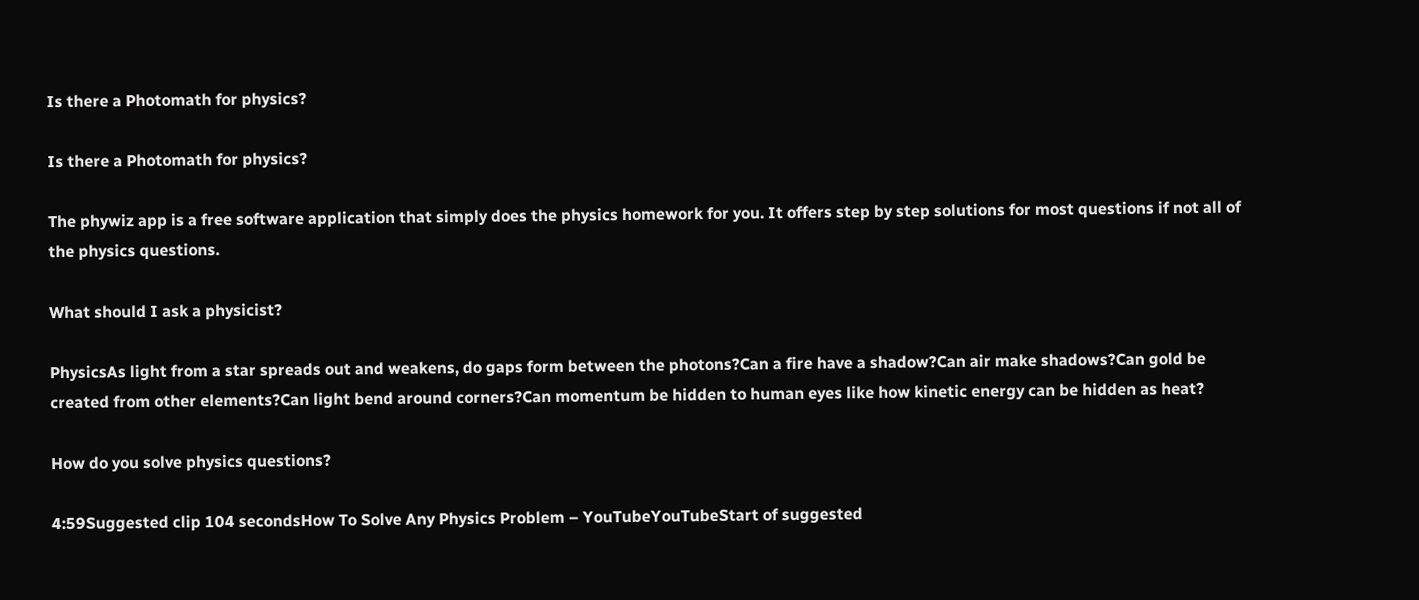Is there a Photomath for physics?

Is there a Photomath for physics?

The phywiz app is a free software application that simply does the physics homework for you. It offers step by step solutions for most questions if not all of the physics questions.

What should I ask a physicist?

PhysicsAs light from a star spreads out and weakens, do gaps form between the photons?Can a fire have a shadow?Can air make shadows?Can gold be created from other elements?Can light bend around corners?Can momentum be hidden to human eyes like how kinetic energy can be hidden as heat?

How do you solve physics questions?

4:59Suggested clip 104 secondsHow To Solve Any Physics Problem – YouTubeYouTubeStart of suggested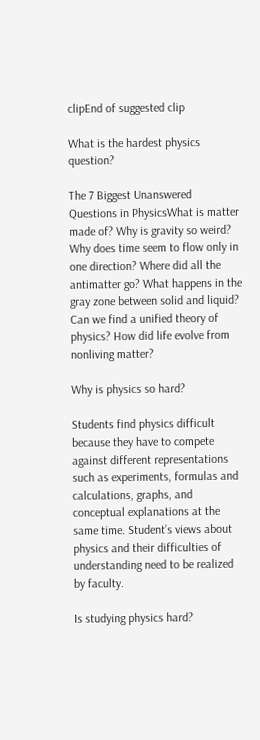clipEnd of suggested clip

What is the hardest physics question?

The 7 Biggest Unanswered Questions in PhysicsWhat is matter made of? Why is gravity so weird? Why does time seem to flow only in one direction? Where did all the antimatter go? What happens in the gray zone between solid and liquid? Can we find a unified theory of physics? How did life evolve from nonliving matter?

Why is physics so hard?

Students find physics difficult because they have to compete against different representations such as experiments, formulas and calculations, graphs, and conceptual explanations at the same time. Student’s views about physics and their difficulties of understanding need to be realized by faculty.

Is studying physics hard?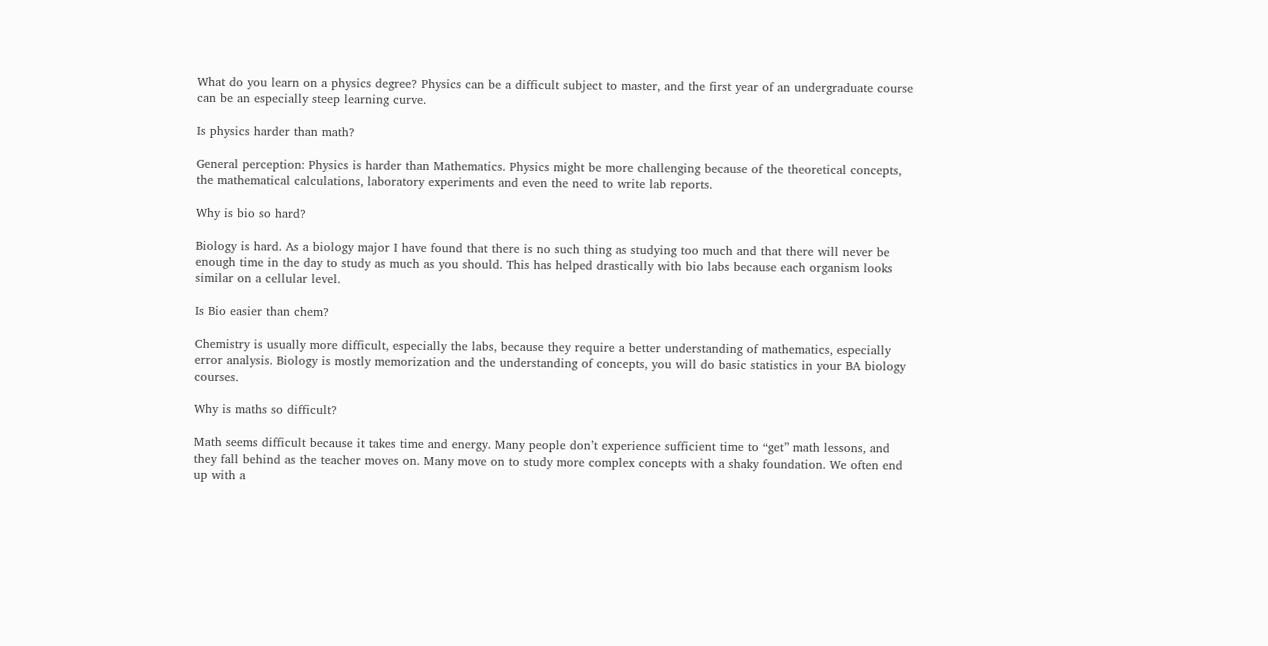What do you learn on a physics degree? Physics can be a difficult subject to master, and the first year of an undergraduate course can be an especially steep learning curve.

Is physics harder than math?

General perception: Physics is harder than Mathematics. Physics might be more challenging because of the theoretical concepts, the mathematical calculations, laboratory experiments and even the need to write lab reports.

Why is bio so hard?

Biology is hard. As a biology major I have found that there is no such thing as studying too much and that there will never be enough time in the day to study as much as you should. This has helped drastically with bio labs because each organism looks similar on a cellular level.

Is Bio easier than chem?

Chemistry is usually more difficult, especially the labs, because they require a better understanding of mathematics, especially error analysis. Biology is mostly memorization and the understanding of concepts, you will do basic statistics in your BA biology courses.

Why is maths so difficult?

Math seems difficult because it takes time and energy. Many people don’t experience sufficient time to “get” math lessons, and they fall behind as the teacher moves on. Many move on to study more complex concepts with a shaky foundation. We often end up with a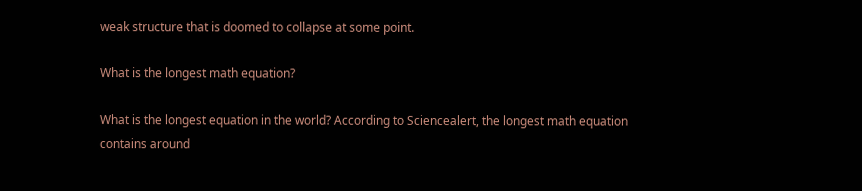weak structure that is doomed to collapse at some point.

What is the longest math equation?

What is the longest equation in the world? According to Sciencealert, the longest math equation contains around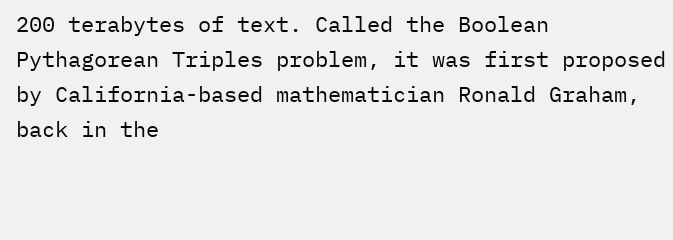200 terabytes of text. Called the Boolean Pythagorean Triples problem, it was first proposed by California-based mathematician Ronald Graham, back in the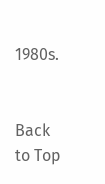1980s.


Back to Top